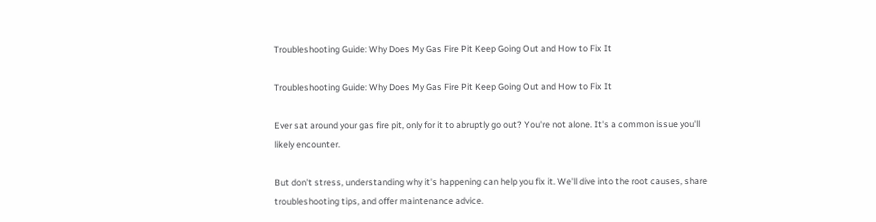Troubleshooting Guide: Why Does My Gas Fire Pit Keep Going Out and How to Fix It

Troubleshooting Guide: Why Does My Gas Fire Pit Keep Going Out and How to Fix It

Ever sat around your gas fire pit, only for it to abruptly go out? You're not alone. It's a common issue you'll likely encounter.

But don't stress, understanding why it's happening can help you fix it. We'll dive into the root causes, share troubleshooting tips, and offer maintenance advice.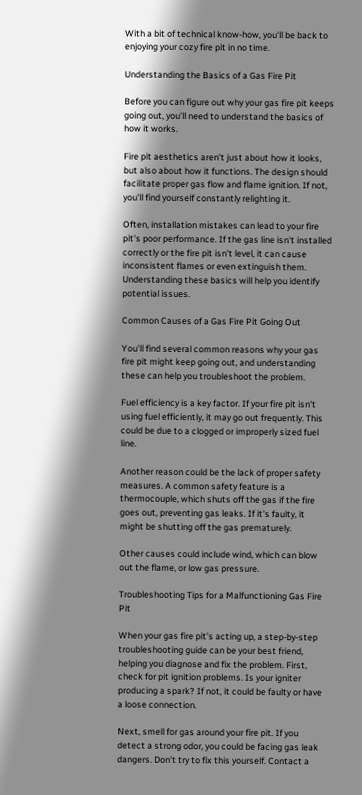With a bit of technical know-how, you'll be back to enjoying your cozy fire pit in no time.

Understanding the Basics of a Gas Fire Pit

Before you can figure out why your gas fire pit keeps going out, you'll need to understand the basics of how it works.

Fire pit aesthetics aren't just about how it looks, but also about how it functions. The design should facilitate proper gas flow and flame ignition. If not, you'll find yourself constantly relighting it.

Often, installation mistakes can lead to your fire pit's poor performance. If the gas line isn't installed correctly or the fire pit isn't level, it can cause inconsistent flames or even extinguish them. Understanding these basics will help you identify potential issues.

Common Causes of a Gas Fire Pit Going Out

You'll find several common reasons why your gas fire pit might keep going out, and understanding these can help you troubleshoot the problem.

Fuel efficiency is a key factor. If your fire pit isn't using fuel efficiently, it may go out frequently. This could be due to a clogged or improperly sized fuel line.

Another reason could be the lack of proper safety measures. A common safety feature is a thermocouple, which shuts off the gas if the fire goes out, preventing gas leaks. If it's faulty, it might be shutting off the gas prematurely.

Other causes could include wind, which can blow out the flame, or low gas pressure.

Troubleshooting Tips for a Malfunctioning Gas Fire Pit

When your gas fire pit's acting up, a step-by-step troubleshooting guide can be your best friend, helping you diagnose and fix the problem. First, check for pit ignition problems. Is your igniter producing a spark? If not, it could be faulty or have a loose connection.

Next, smell for gas around your fire pit. If you detect a strong odor, you could be facing gas leak dangers. Don't try to fix this yourself. Contact a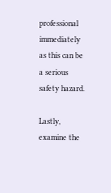professional immediately as this can be a serious safety hazard.

Lastly, examine the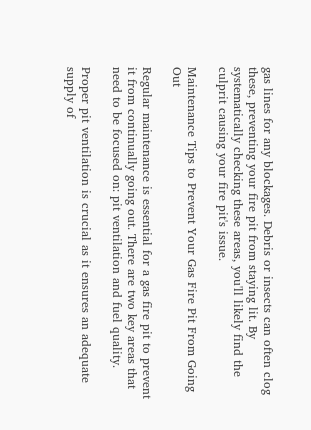gas lines for any blockages. Debris or insects can often clog these, preventing your fire pit from staying lit. By systematically checking these areas, you'll likely find the culprit causing your fire pit's issue.

Maintenance Tips to Prevent Your Gas Fire Pit From Going Out

Regular maintenance is essential for a gas fire pit to prevent it from continually going out. There are two key areas that need to be focused on: pit ventilation and fuel quality.

Proper pit ventilation is crucial as it ensures an adequate supply of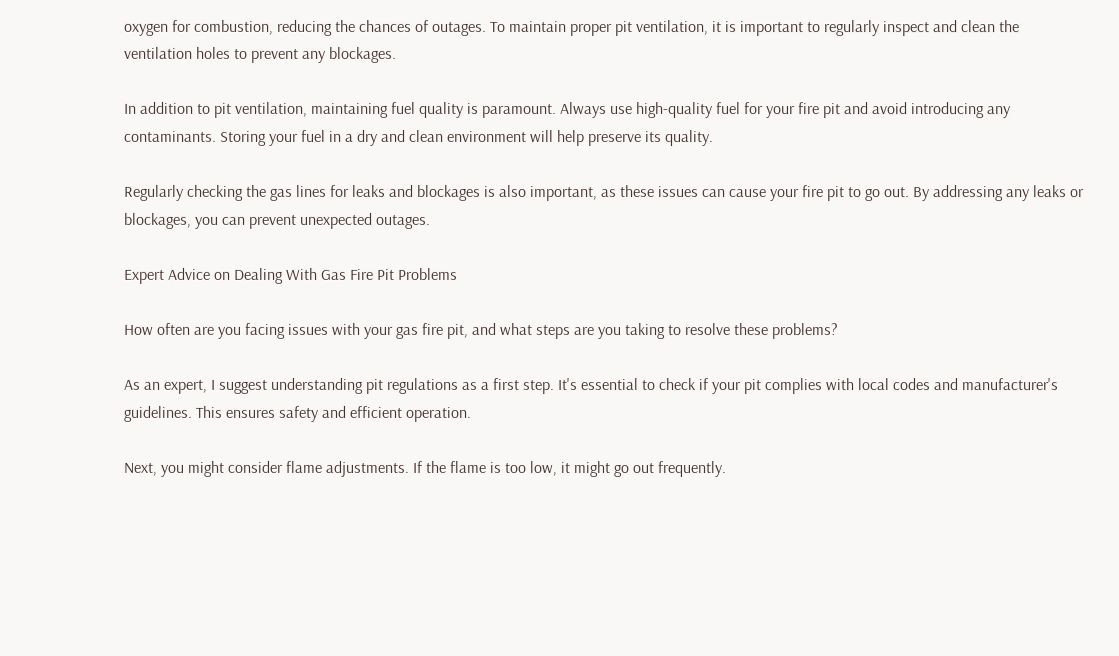oxygen for combustion, reducing the chances of outages. To maintain proper pit ventilation, it is important to regularly inspect and clean the ventilation holes to prevent any blockages.

In addition to pit ventilation, maintaining fuel quality is paramount. Always use high-quality fuel for your fire pit and avoid introducing any contaminants. Storing your fuel in a dry and clean environment will help preserve its quality.

Regularly checking the gas lines for leaks and blockages is also important, as these issues can cause your fire pit to go out. By addressing any leaks or blockages, you can prevent unexpected outages.

Expert Advice on Dealing With Gas Fire Pit Problems

How often are you facing issues with your gas fire pit, and what steps are you taking to resolve these problems?

As an expert, I suggest understanding pit regulations as a first step. It's essential to check if your pit complies with local codes and manufacturer's guidelines. This ensures safety and efficient operation.

Next, you might consider flame adjustments. If the flame is too low, it might go out frequently.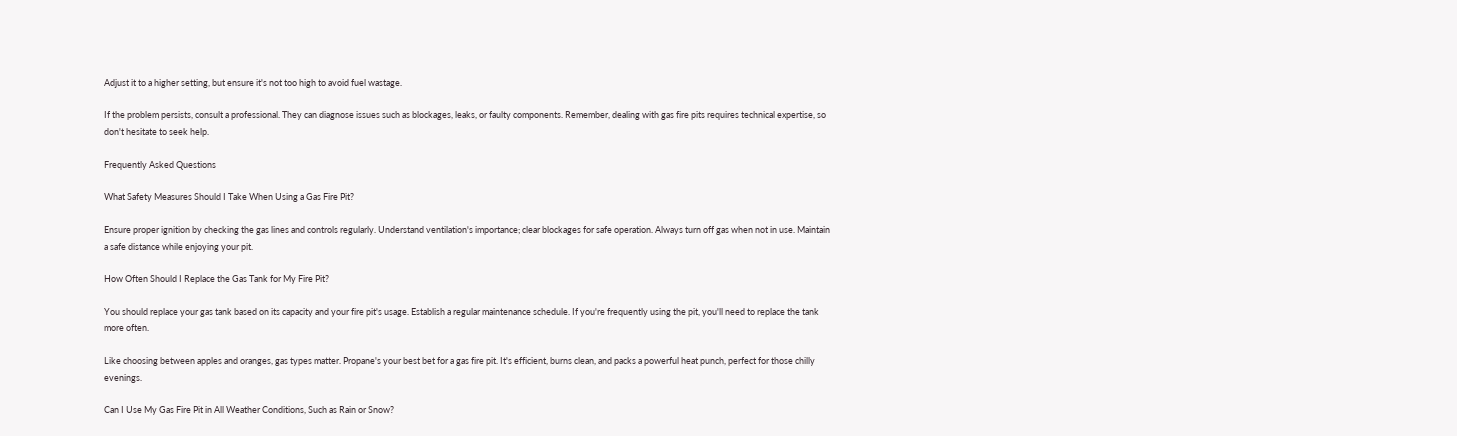Adjust it to a higher setting, but ensure it's not too high to avoid fuel wastage.

If the problem persists, consult a professional. They can diagnose issues such as blockages, leaks, or faulty components. Remember, dealing with gas fire pits requires technical expertise, so don't hesitate to seek help.

Frequently Asked Questions

What Safety Measures Should I Take When Using a Gas Fire Pit?

Ensure proper ignition by checking the gas lines and controls regularly. Understand ventilation's importance; clear blockages for safe operation. Always turn off gas when not in use. Maintain a safe distance while enjoying your pit.

How Often Should I Replace the Gas Tank for My Fire Pit?

You should replace your gas tank based on its capacity and your fire pit's usage. Establish a regular maintenance schedule. If you're frequently using the pit, you'll need to replace the tank more often.

Like choosing between apples and oranges, gas types matter. Propane's your best bet for a gas fire pit. It's efficient, burns clean, and packs a powerful heat punch, perfect for those chilly evenings.

Can I Use My Gas Fire Pit in All Weather Conditions, Such as Rain or Snow?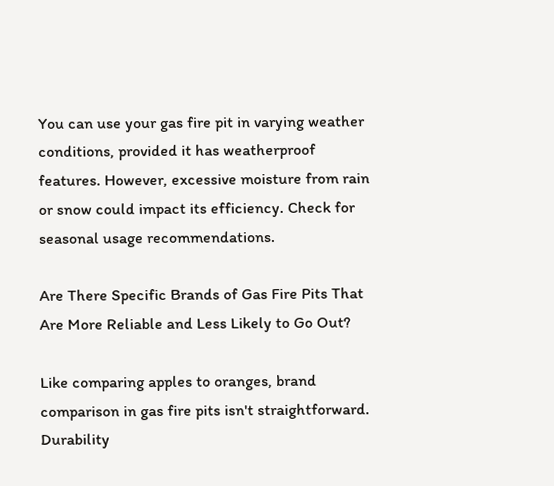You can use your gas fire pit in varying weather conditions, provided it has weatherproof features. However, excessive moisture from rain or snow could impact its efficiency. Check for seasonal usage recommendations.

Are There Specific Brands of Gas Fire Pits That Are More Reliable and Less Likely to Go Out?

Like comparing apples to oranges, brand comparison in gas fire pits isn't straightforward. Durability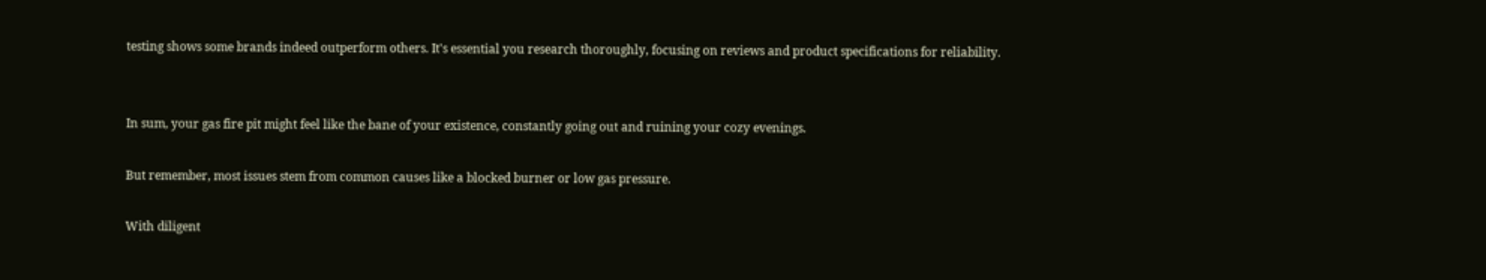testing shows some brands indeed outperform others. It's essential you research thoroughly, focusing on reviews and product specifications for reliability.


In sum, your gas fire pit might feel like the bane of your existence, constantly going out and ruining your cozy evenings.

But remember, most issues stem from common causes like a blocked burner or low gas pressure.

With diligent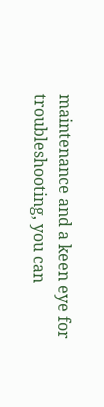maintenance and a keen eye for troubleshooting, you can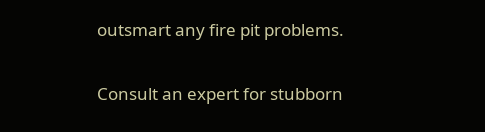outsmart any fire pit problems.

Consult an expert for stubborn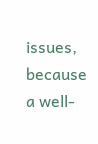issues, because a well-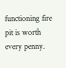functioning fire pit is worth every penny.